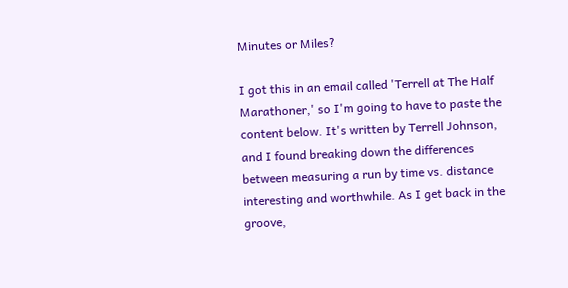Minutes or Miles?

I got this in an email called 'Terrell at The Half Marathoner,' so I'm going to have to paste the content below. It's written by Terrell Johnson, and I found breaking down the differences between measuring a run by time vs. distance interesting and worthwhile. As I get back in the groove,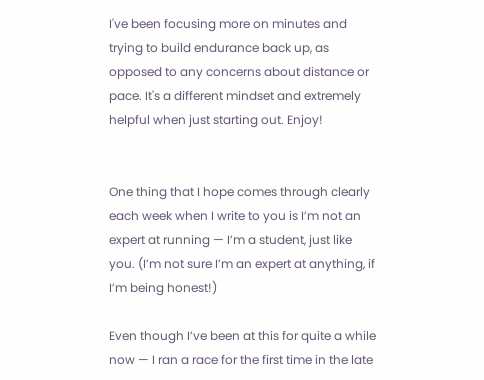I've been focusing more on minutes and trying to build endurance back up, as opposed to any concerns about distance or pace. It's a different mindset and extremely helpful when just starting out. Enjoy!


One thing that I hope comes through clearly each week when I write to you is I’m not an expert at running — I’m a student, just like you. (I’m not sure I’m an expert at anything, if I’m being honest!)

Even though I’ve been at this for quite a while now — I ran a race for the first time in the late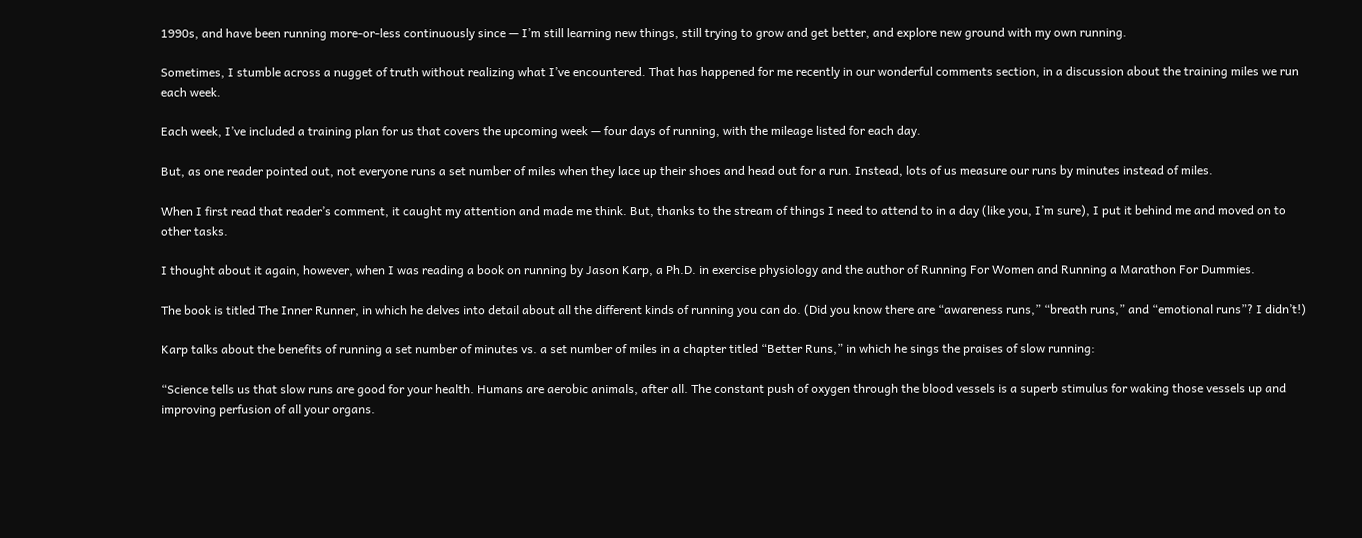1990s, and have been running more-or-less continuously since — I’m still learning new things, still trying to grow and get better, and explore new ground with my own running.

Sometimes, I stumble across a nugget of truth without realizing what I’ve encountered. That has happened for me recently in our wonderful comments section, in a discussion about the training miles we run each week.

Each week, I’ve included a training plan for us that covers the upcoming week — four days of running, with the mileage listed for each day.

But, as one reader pointed out, not everyone runs a set number of miles when they lace up their shoes and head out for a run. Instead, lots of us measure our runs by minutes instead of miles.

When I first read that reader’s comment, it caught my attention and made me think. But, thanks to the stream of things I need to attend to in a day (like you, I’m sure), I put it behind me and moved on to other tasks.

I thought about it again, however, when I was reading a book on running by Jason Karp, a Ph.D. in exercise physiology and the author of Running For Women and Running a Marathon For Dummies.

The book is titled The Inner Runner, in which he delves into detail about all the different kinds of running you can do. (Did you know there are “awareness runs,” “breath runs,” and “emotional runs”? I didn’t!)

Karp talks about the benefits of running a set number of minutes vs. a set number of miles in a chapter titled “Better Runs,” in which he sings the praises of slow running:

“Science tells us that slow runs are good for your health. Humans are aerobic animals, after all. The constant push of oxygen through the blood vessels is a superb stimulus for waking those vessels up and improving perfusion of all your organs.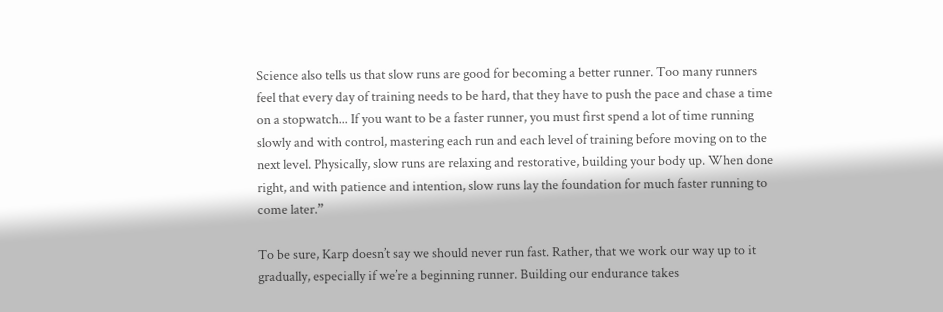Science also tells us that slow runs are good for becoming a better runner. Too many runners feel that every day of training needs to be hard, that they have to push the pace and chase a time on a stopwatch... If you want to be a faster runner, you must first spend a lot of time running slowly and with control, mastering each run and each level of training before moving on to the next level. Physically, slow runs are relaxing and restorative, building your body up. When done right, and with patience and intention, slow runs lay the foundation for much faster running to come later.”

To be sure, Karp doesn’t say we should never run fast. Rather, that we work our way up to it gradually, especially if we’re a beginning runner. Building our endurance takes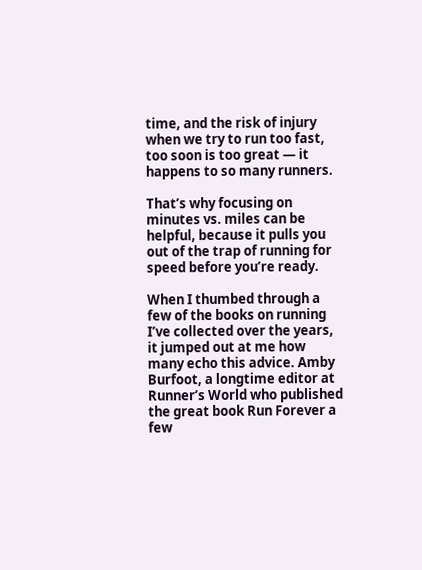time, and the risk of injury when we try to run too fast, too soon is too great — it happens to so many runners.

That’s why focusing on minutes vs. miles can be helpful, because it pulls you out of the trap of running for speed before you’re ready.

When I thumbed through a few of the books on running I’ve collected over the years, it jumped out at me how many echo this advice. Amby Burfoot, a longtime editor at Runner’s World who published the great book Run Forever a few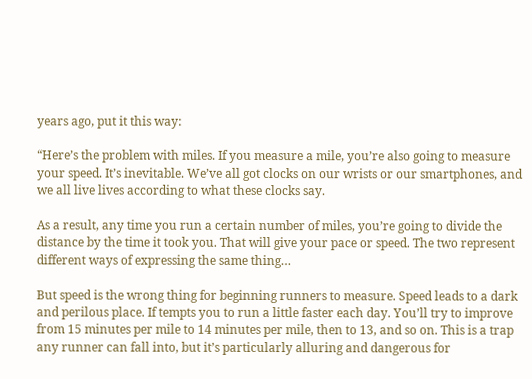years ago, put it this way:

“Here’s the problem with miles. If you measure a mile, you’re also going to measure your speed. It’s inevitable. We’ve all got clocks on our wrists or our smartphones, and we all live lives according to what these clocks say.

As a result, any time you run a certain number of miles, you’re going to divide the distance by the time it took you. That will give your pace or speed. The two represent different ways of expressing the same thing…

But speed is the wrong thing for beginning runners to measure. Speed leads to a dark and perilous place. If tempts you to run a little faster each day. You’ll try to improve from 15 minutes per mile to 14 minutes per mile, then to 13, and so on. This is a trap any runner can fall into, but it’s particularly alluring and dangerous for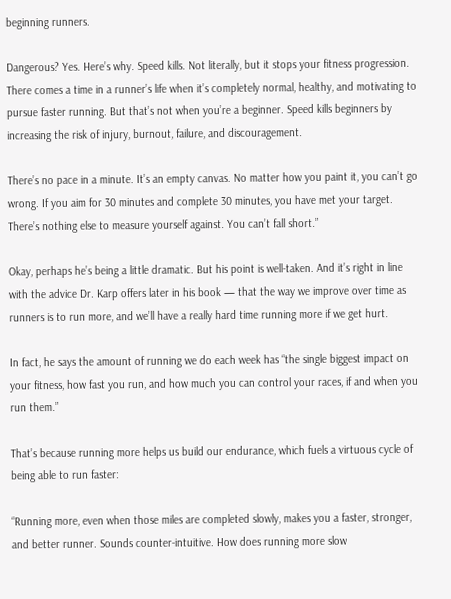beginning runners.

Dangerous? Yes. Here’s why. Speed kills. Not literally, but it stops your fitness progression. There comes a time in a runner’s life when it’s completely normal, healthy, and motivating to pursue faster running. But that’s not when you’re a beginner. Speed kills beginners by increasing the risk of injury, burnout, failure, and discouragement.

There’s no pace in a minute. It’s an empty canvas. No matter how you paint it, you can’t go wrong. If you aim for 30 minutes and complete 30 minutes, you have met your target. There’s nothing else to measure yourself against. You can’t fall short.”

Okay, perhaps he’s being a little dramatic. But his point is well-taken. And it’s right in line with the advice Dr. Karp offers later in his book — that the way we improve over time as runners is to run more, and we’ll have a really hard time running more if we get hurt.

In fact, he says the amount of running we do each week has “the single biggest impact on your fitness, how fast you run, and how much you can control your races, if and when you run them.”

That’s because running more helps us build our endurance, which fuels a virtuous cycle of being able to run faster:

“Running more, even when those miles are completed slowly, makes you a faster, stronger, and better runner. Sounds counter-intuitive. How does running more slow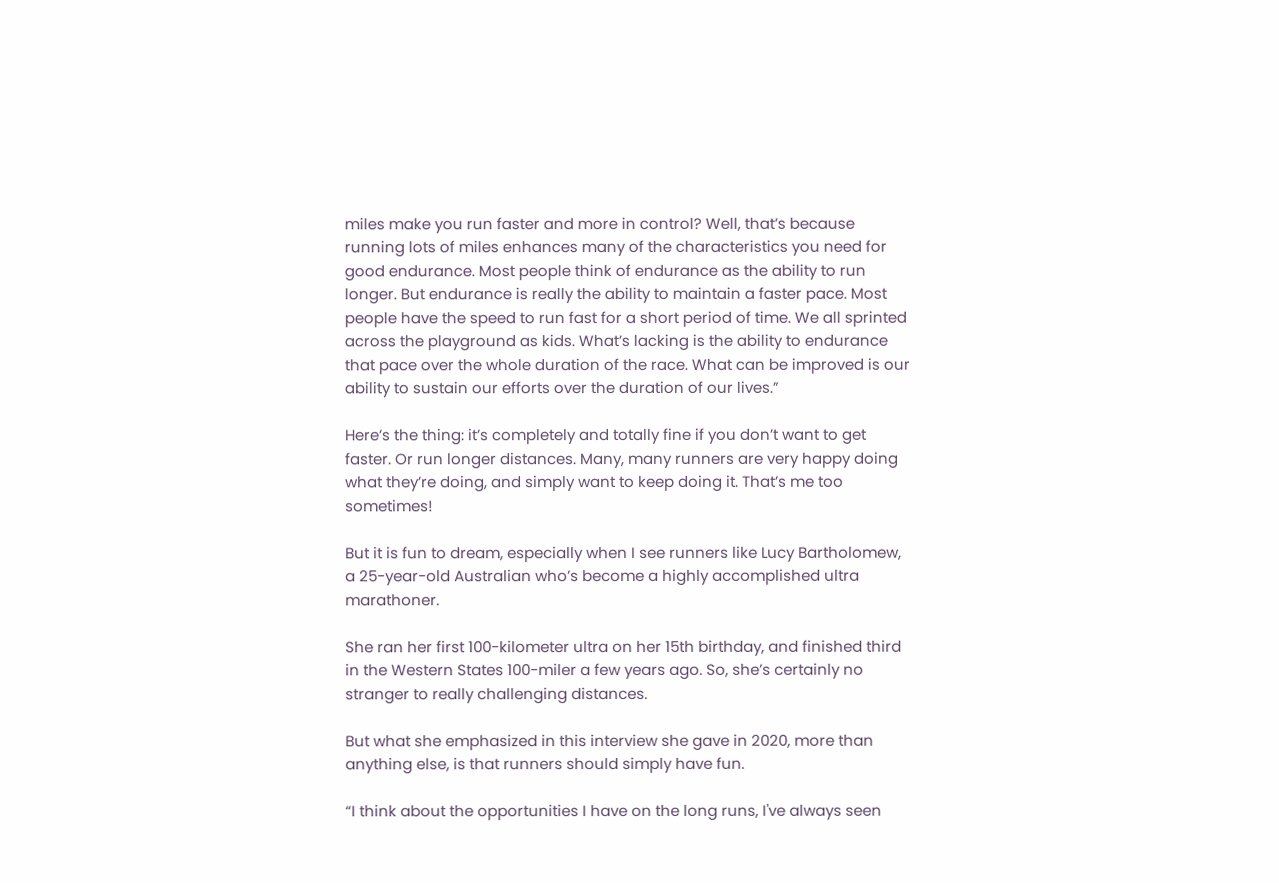miles make you run faster and more in control? Well, that’s because running lots of miles enhances many of the characteristics you need for good endurance. Most people think of endurance as the ability to run longer. But endurance is really the ability to maintain a faster pace. Most people have the speed to run fast for a short period of time. We all sprinted across the playground as kids. What’s lacking is the ability to endurance that pace over the whole duration of the race. What can be improved is our ability to sustain our efforts over the duration of our lives.”

Here’s the thing: it’s completely and totally fine if you don’t want to get faster. Or run longer distances. Many, many runners are very happy doing what they’re doing, and simply want to keep doing it. That’s me too sometimes!

But it is fun to dream, especially when I see runners like Lucy Bartholomew, a 25-year-old Australian who’s become a highly accomplished ultra marathoner.

She ran her first 100-kilometer ultra on her 15th birthday, and finished third in the Western States 100-miler a few years ago. So, she’s certainly no stranger to really challenging distances.

But what she emphasized in this interview she gave in 2020, more than anything else, is that runners should simply have fun.

“I think about the opportunities I have on the long runs, I've always seen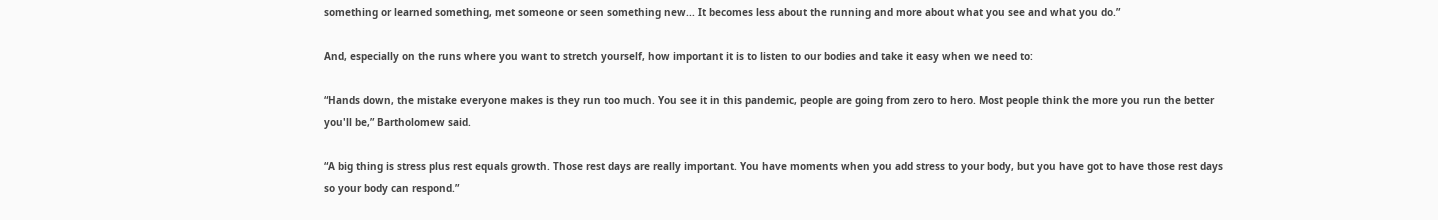something or learned something, met someone or seen something new... It becomes less about the running and more about what you see and what you do.”

And, especially on the runs where you want to stretch yourself, how important it is to listen to our bodies and take it easy when we need to:

“Hands down, the mistake everyone makes is they run too much. You see it in this pandemic, people are going from zero to hero. Most people think the more you run the better you'll be,” Bartholomew said.

“A big thing is stress plus rest equals growth. Those rest days are really important. You have moments when you add stress to your body, but you have got to have those rest days so your body can respond.”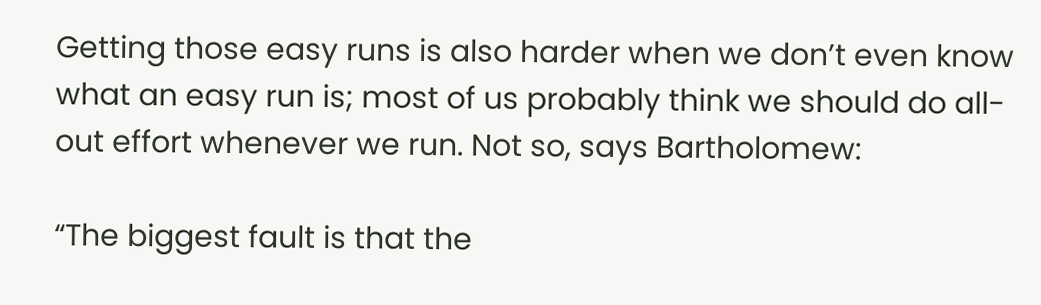Getting those easy runs is also harder when we don’t even know what an easy run is; most of us probably think we should do all-out effort whenever we run. Not so, says Bartholomew:

“The biggest fault is that the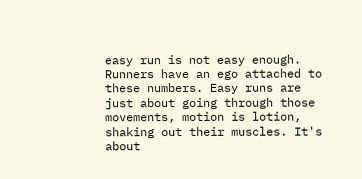easy run is not easy enough. Runners have an ego attached to these numbers. Easy runs are just about going through those movements, motion is lotion, shaking out their muscles. It's about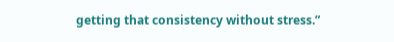getting that consistency without stress.”